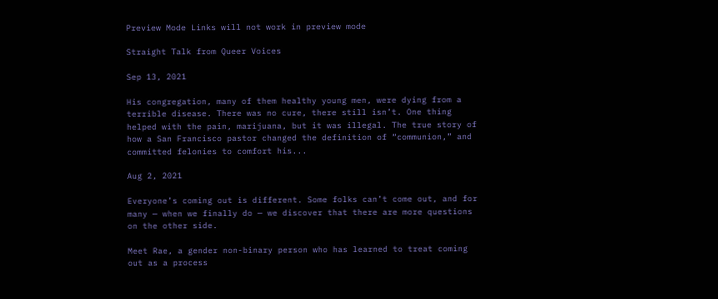Preview Mode Links will not work in preview mode

Straight Talk from Queer Voices

Sep 13, 2021

His congregation, many of them healthy young men, were dying from a terrible disease. There was no cure, there still isn’t. One thing helped with the pain, marijuana, but it was illegal. The true story of how a San Francisco pastor changed the definition of “communion,” and committed felonies to comfort his...

Aug 2, 2021

Everyone’s coming out is different. Some folks can’t come out, and for many — when we finally do — we discover that there are more questions on the other side.

Meet Rae, a gender non-binary person who has learned to treat coming out as a process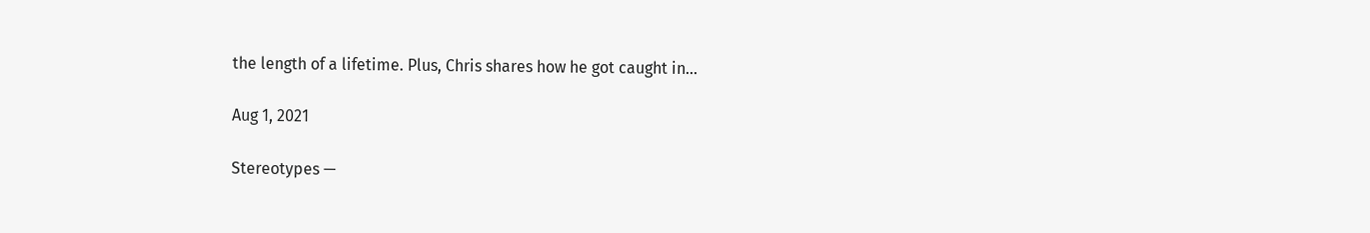the length of a lifetime. Plus, Chris shares how he got caught in...

Aug 1, 2021

Stereotypes —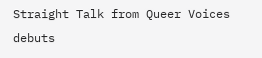Straight Talk from Queer Voices debuts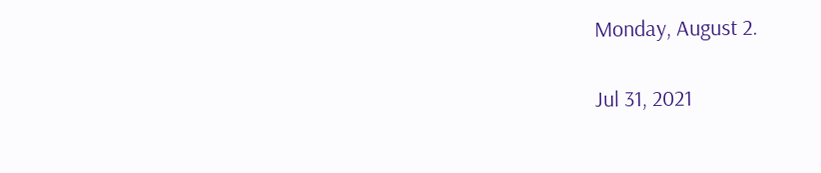Monday, August 2.

Jul 31, 2021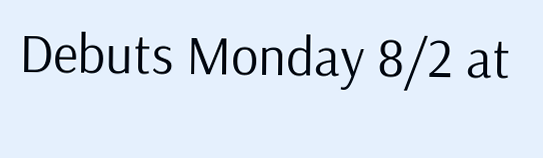Debuts Monday 8/2 at